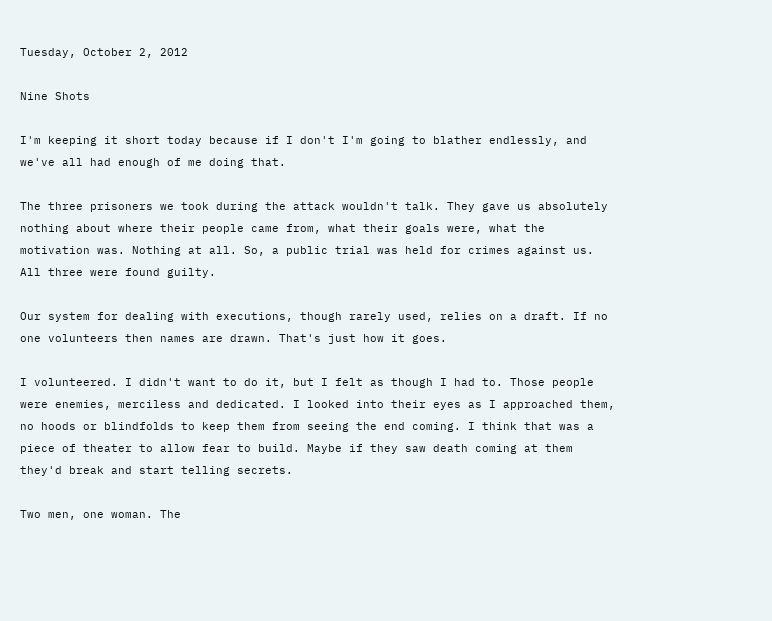Tuesday, October 2, 2012

Nine Shots

I'm keeping it short today because if I don't I'm going to blather endlessly, and we've all had enough of me doing that.

The three prisoners we took during the attack wouldn't talk. They gave us absolutely nothing about where their people came from, what their goals were, what the motivation was. Nothing at all. So, a public trial was held for crimes against us. All three were found guilty.

Our system for dealing with executions, though rarely used, relies on a draft. If no one volunteers then names are drawn. That's just how it goes.

I volunteered. I didn't want to do it, but I felt as though I had to. Those people were enemies, merciless and dedicated. I looked into their eyes as I approached them, no hoods or blindfolds to keep them from seeing the end coming. I think that was a piece of theater to allow fear to build. Maybe if they saw death coming at them they'd break and start telling secrets.

Two men, one woman. The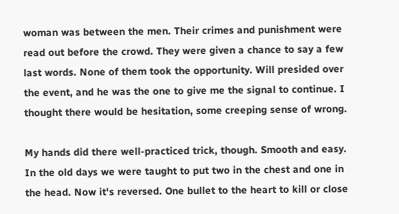woman was between the men. Their crimes and punishment were read out before the crowd. They were given a chance to say a few last words. None of them took the opportunity. Will presided over the event, and he was the one to give me the signal to continue. I thought there would be hesitation, some creeping sense of wrong.

My hands did there well-practiced trick, though. Smooth and easy. In the old days we were taught to put two in the chest and one in the head. Now it's reversed. One bullet to the heart to kill or close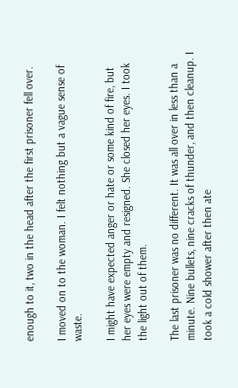enough to it, two in the head after the first prisoner fell over.

I moved on to the woman. I felt nothing but a vague sense of waste.

I might have expected anger or hate or some kind of fire, but her eyes were empty and resigned. She closed her eyes. I took the light out of them.

The last prisoner was no different. It was all over in less than a minute. Nine bullets, nine cracks of thunder, and then cleanup. I took a cold shower after then ate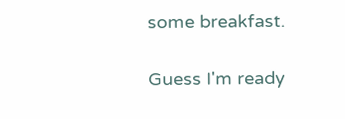some breakfast.

Guess I'm ready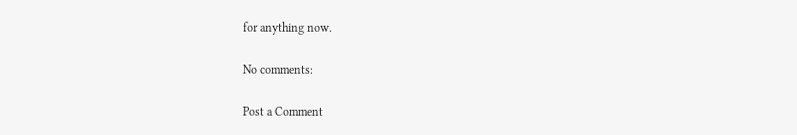for anything now.

No comments:

Post a Comment